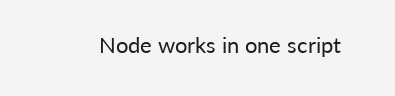Node works in one script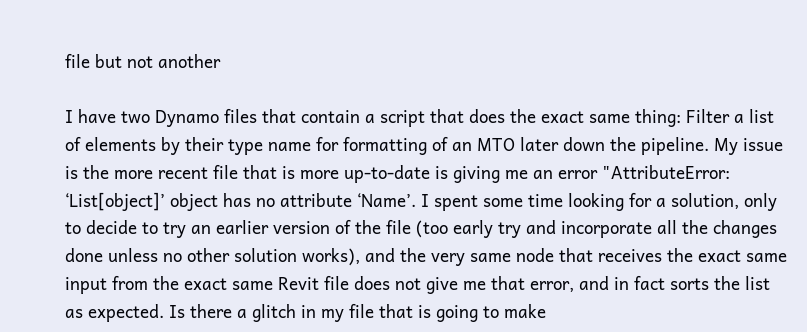file but not another

I have two Dynamo files that contain a script that does the exact same thing: Filter a list of elements by their type name for formatting of an MTO later down the pipeline. My issue is the more recent file that is more up-to-date is giving me an error "AttributeError: ‘List[object]’ object has no attribute ‘Name’. I spent some time looking for a solution, only to decide to try an earlier version of the file (too early try and incorporate all the changes done unless no other solution works), and the very same node that receives the exact same input from the exact same Revit file does not give me that error, and in fact sorts the list as expected. Is there a glitch in my file that is going to make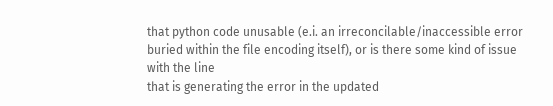that python code unusable (e.i. an irreconcilable/inaccessible error buried within the file encoding itself), or is there some kind of issue with the line
that is generating the error in the updated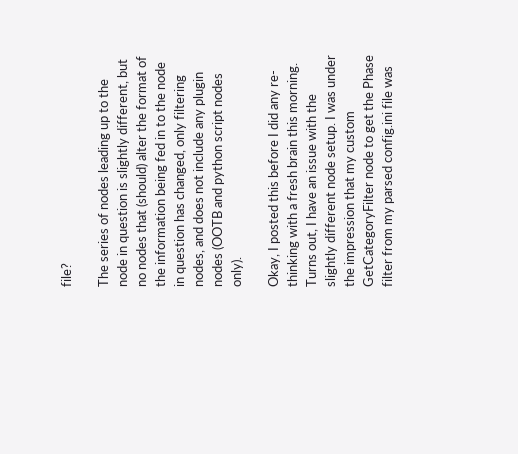file?

The series of nodes leading up to the node in question is slightly different, but no nodes that (should) alter the format of the information being fed in to the node in question has changed, only filtering nodes, and does not include any plugin nodes (OOTB and python script nodes only).

Okay, I posted this before I did any re-thinking with a fresh brain this morning. Turns out, I have an issue with the slightly different node setup. I was under the impression that my custom GetCategoryFilter node to get the Phase filter from my parsed config.ini file was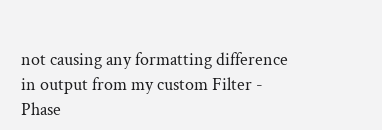not causing any formatting difference in output from my custom Filter - Phase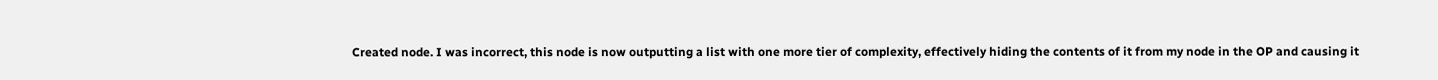Created node. I was incorrect, this node is now outputting a list with one more tier of complexity, effectively hiding the contents of it from my node in the OP and causing it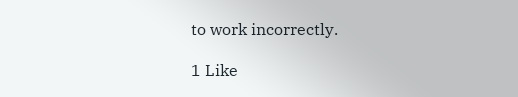to work incorrectly.

1 Like